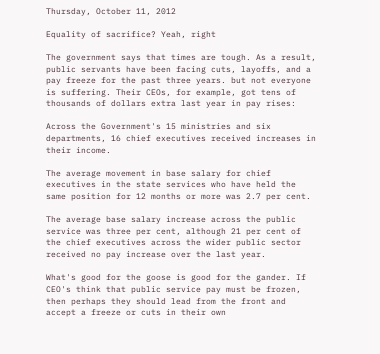Thursday, October 11, 2012

Equality of sacrifice? Yeah, right

The government says that times are tough. As a result, public servants have been facing cuts, layoffs, and a pay freeze for the past three years. but not everyone is suffering. Their CEOs, for example, got tens of thousands of dollars extra last year in pay rises:

Across the Government's 15 ministries and six departments, 16 chief executives received increases in their income.

The average movement in base salary for chief executives in the state services who have held the same position for 12 months or more was 2.7 per cent.

The average base salary increase across the public service was three per cent, although 21 per cent of the chief executives across the wider public sector received no pay increase over the last year.

What's good for the goose is good for the gander. If CEO's think that public service pay must be frozen, then perhaps they should lead from the front and accept a freeze or cuts in their own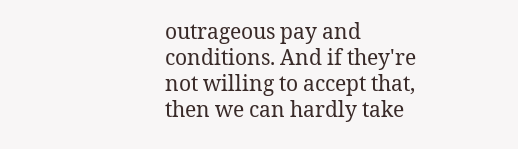outrageous pay and conditions. And if they're not willing to accept that, then we can hardly take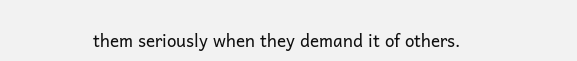them seriously when they demand it of others.